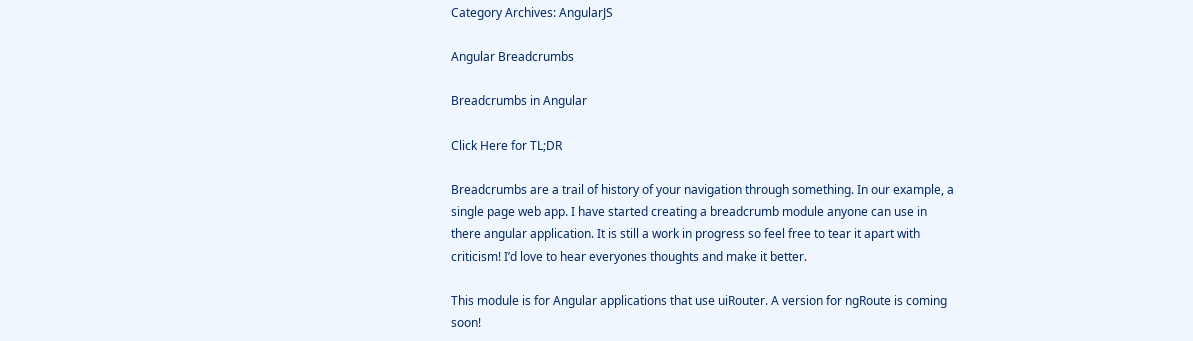Category Archives: AngularJS

Angular Breadcrumbs

Breadcrumbs in Angular

Click Here for TL;DR

Breadcrumbs are a trail of history of your navigation through something. In our example, a single page web app. I have started creating a breadcrumb module anyone can use in there angular application. It is still a work in progress so feel free to tear it apart with criticism! I’d love to hear everyones thoughts and make it better.

This module is for Angular applications that use uiRouter. A version for ngRoute is coming soon!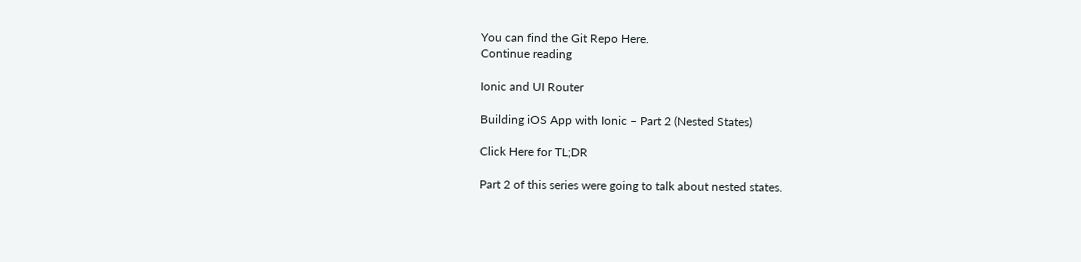You can find the Git Repo Here.
Continue reading

Ionic and UI Router

Building iOS App with Ionic – Part 2 (Nested States)

Click Here for TL;DR

Part 2 of this series were going to talk about nested states.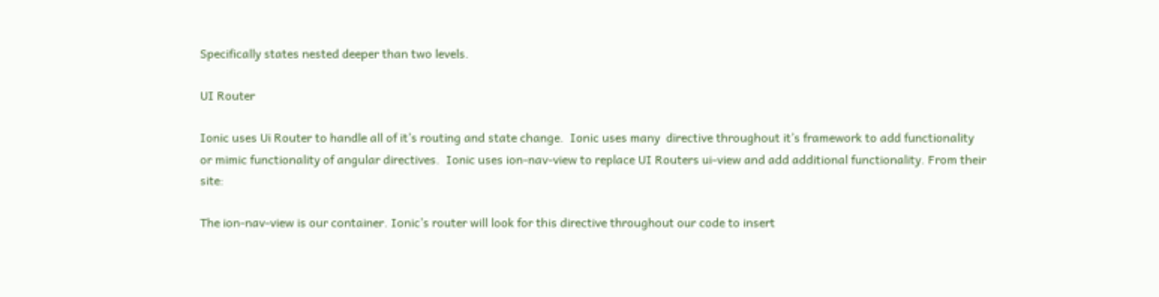Specifically states nested deeper than two levels.

UI Router

Ionic uses Ui Router to handle all of it’s routing and state change.  Ionic uses many  directive throughout it’s framework to add functionality or mimic functionality of angular directives.  Ionic uses ion-nav-view to replace UI Routers ui-view and add additional functionality. From their site:

The ion-nav-view is our container. Ionic’s router will look for this directive throughout our code to insert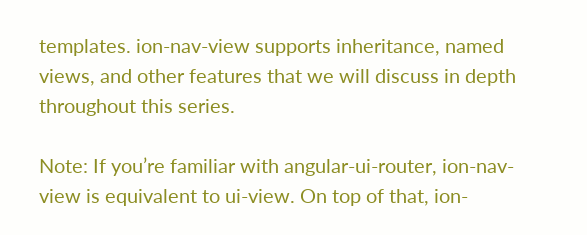templates. ion-nav-view supports inheritance, named views, and other features that we will discuss in depth throughout this series.

Note: If you’re familiar with angular-ui-router, ion-nav-view is equivalent to ui-view. On top of that, ion-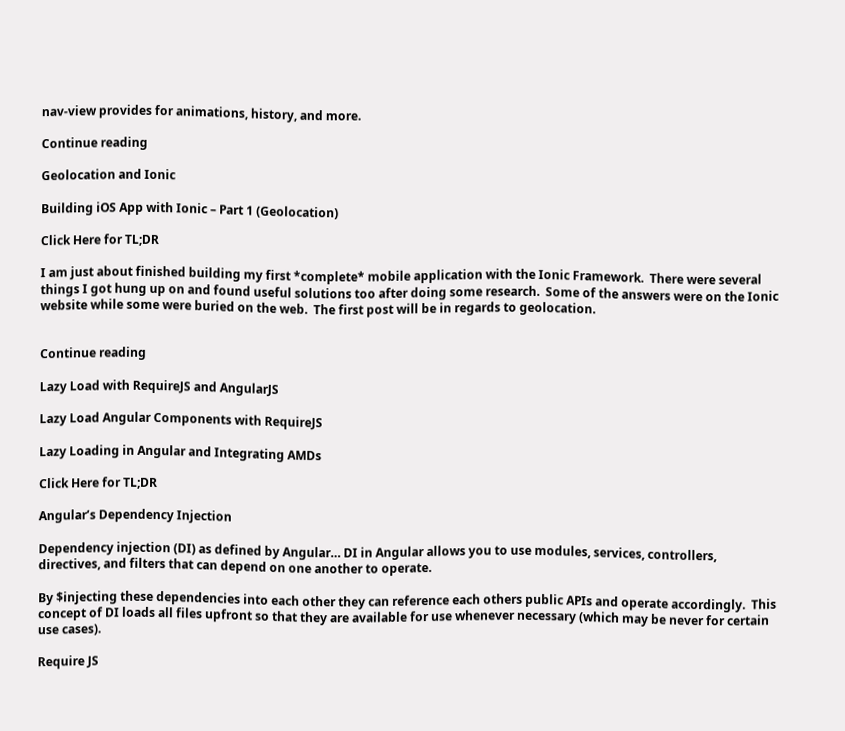nav-view provides for animations, history, and more.

Continue reading

Geolocation and Ionic

Building iOS App with Ionic – Part 1 (Geolocation)

Click Here for TL;DR

I am just about finished building my first *complete* mobile application with the Ionic Framework.  There were several things I got hung up on and found useful solutions too after doing some research.  Some of the answers were on the Ionic website while some were buried on the web.  The first post will be in regards to geolocation.


Continue reading

Lazy Load with RequireJS and AngularJS

Lazy Load Angular Components with RequireJS

Lazy Loading in Angular and Integrating AMDs

Click Here for TL;DR

Angular’s Dependency Injection

Dependency injection (DI) as defined by Angular… DI in Angular allows you to use modules, services, controllers, directives, and filters that can depend on one another to operate.

By $injecting these dependencies into each other they can reference each others public APIs and operate accordingly.  This concept of DI loads all files upfront so that they are available for use whenever necessary (which may be never for certain use cases).

Require JS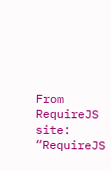From RequireJS site: “RequireJS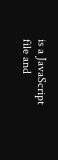is a JavaScript file and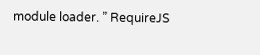module loader. ” RequireJS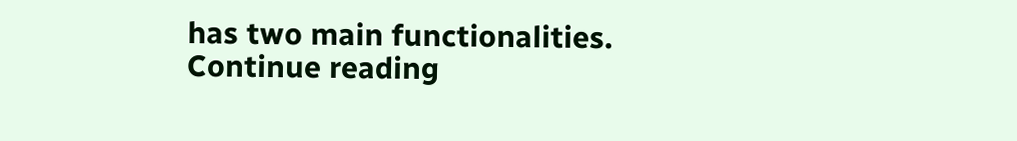has two main functionalities. Continue reading